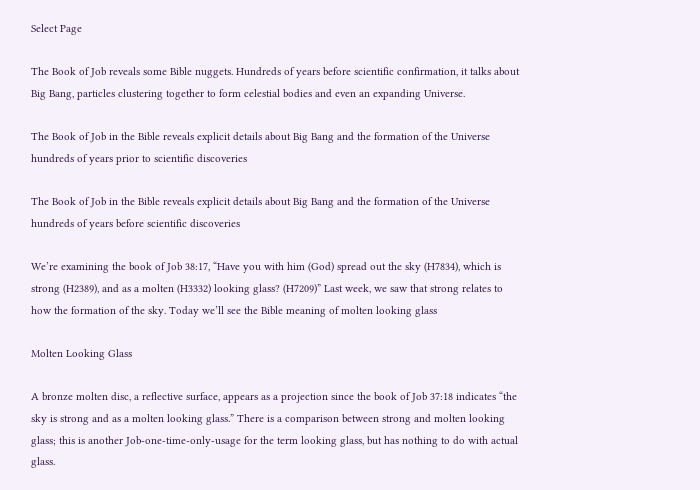Select Page

The Book of Job reveals some Bible nuggets. Hundreds of years before scientific confirmation, it talks about Big Bang, particles clustering together to form celestial bodies and even an expanding Universe.

The Book of Job in the Bible reveals explicit details about Big Bang and the formation of the Universe hundreds of years prior to scientific discoveries

The Book of Job in the Bible reveals explicit details about Big Bang and the formation of the Universe hundreds of years before scientific discoveries

We’re examining the book of Job 38:17, “Have you with him (God) spread out the sky (H7834), which is strong (H2389), and as a molten (H3332) looking glass? (H7209)” Last week, we saw that strong relates to how the formation of the sky. Today we’ll see the Bible meaning of molten looking glass

Molten Looking Glass

A bronze molten disc, a reflective surface, appears as a projection since the book of Job 37:18 indicates “the sky is strong and as a molten looking glass.” There is a comparison between strong and molten looking glass; this is another Job-one-time-only-usage for the term looking glass, but has nothing to do with actual glass.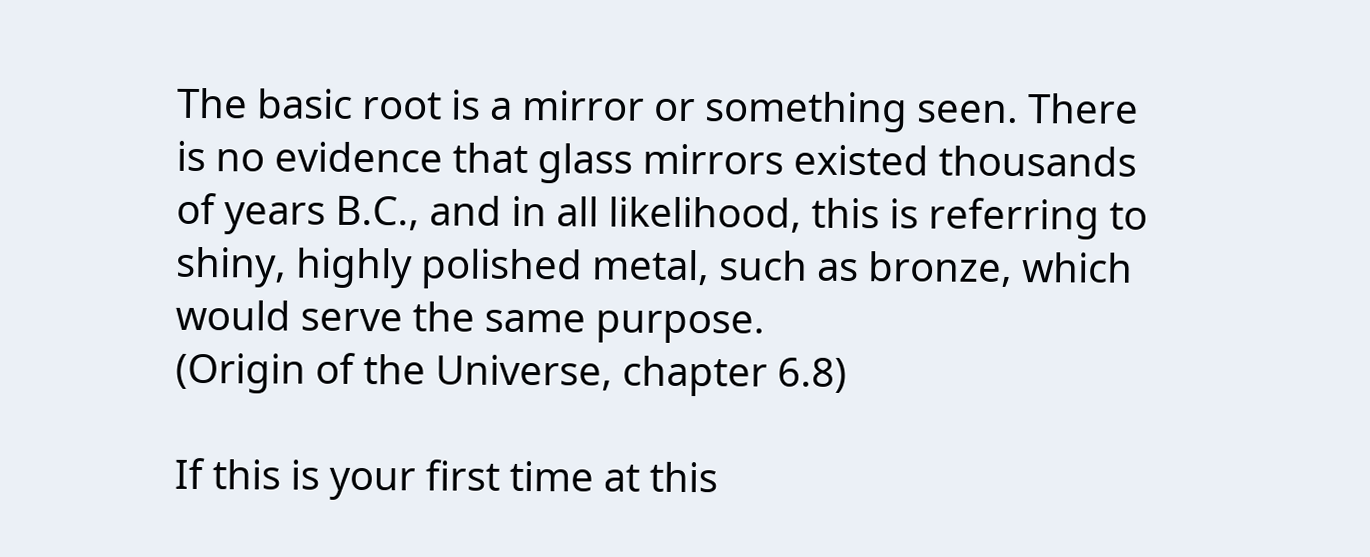The basic root is a mirror or something seen. There is no evidence that glass mirrors existed thousands of years B.C., and in all likelihood, this is referring to shiny, highly polished metal, such as bronze, which would serve the same purpose.
(Origin of the Universe, chapter 6.8)

If this is your first time at this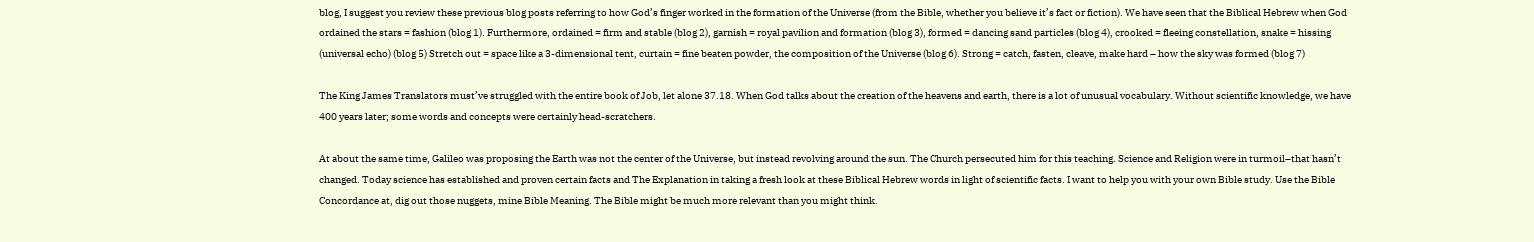blog, I suggest you review these previous blog posts referring to how God’s finger worked in the formation of the Universe (from the Bible, whether you believe it’s fact or fiction). We have seen that the Biblical Hebrew when God ordained the stars = fashion (blog 1). Furthermore, ordained = firm and stable (blog 2), garnish = royal pavilion and formation (blog 3), formed = dancing sand particles (blog 4), crooked = fleeing constellation, snake = hissing (universal echo) (blog 5) Stretch out = space like a 3-dimensional tent, curtain = fine beaten powder, the composition of the Universe (blog 6). Strong = catch, fasten, cleave, make hard – how the sky was formed (blog 7)

The King James Translators must’ve struggled with the entire book of Job, let alone 37.18. When God talks about the creation of the heavens and earth, there is a lot of unusual vocabulary. Without scientific knowledge, we have 400 years later; some words and concepts were certainly head-scratchers.

At about the same time, Galileo was proposing the Earth was not the center of the Universe, but instead revolving around the sun. The Church persecuted him for this teaching. Science and Religion were in turmoil–that hasn’t changed. Today science has established and proven certain facts and The Explanation in taking a fresh look at these Biblical Hebrew words in light of scientific facts. I want to help you with your own Bible study. Use the Bible Concordance at, dig out those nuggets, mine Bible Meaning. The Bible might be much more relevant than you might think.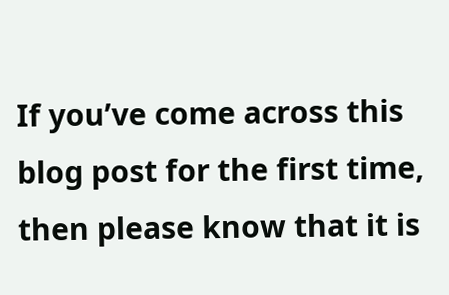If you’ve come across this blog post for the first time, then please know that it is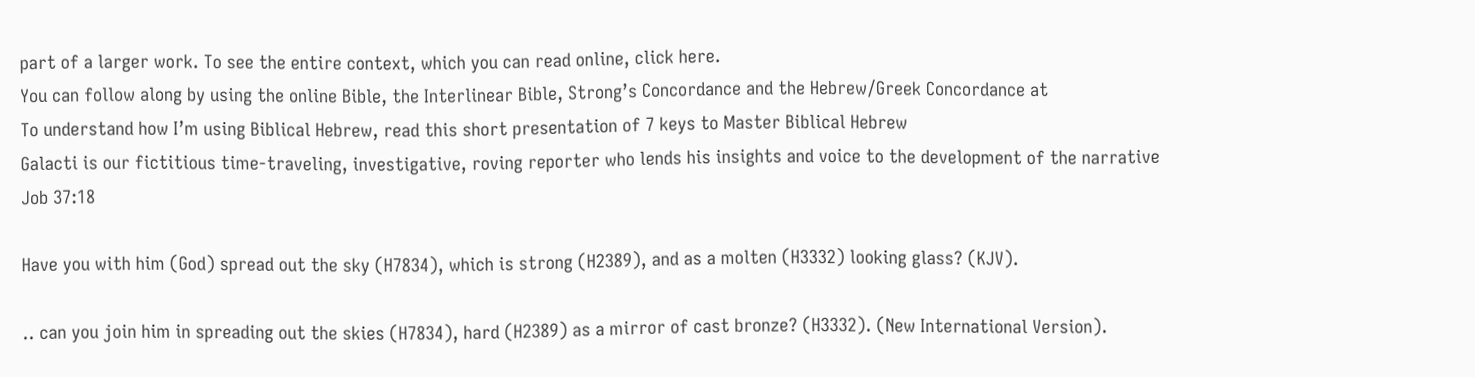part of a larger work. To see the entire context, which you can read online, click here.
You can follow along by using the online Bible, the Interlinear Bible, Strong’s Concordance and the Hebrew/Greek Concordance at
To understand how I’m using Biblical Hebrew, read this short presentation of 7 keys to Master Biblical Hebrew
Galacti is our fictitious time-traveling, investigative, roving reporter who lends his insights and voice to the development of the narrative
Job 37:18

Have you with him (God) spread out the sky (H7834), which is strong (H2389), and as a molten (H3332) looking glass? (KJV).

.. can you join him in spreading out the skies (H7834), hard (H2389) as a mirror of cast bronze? (H3332). (New International Version).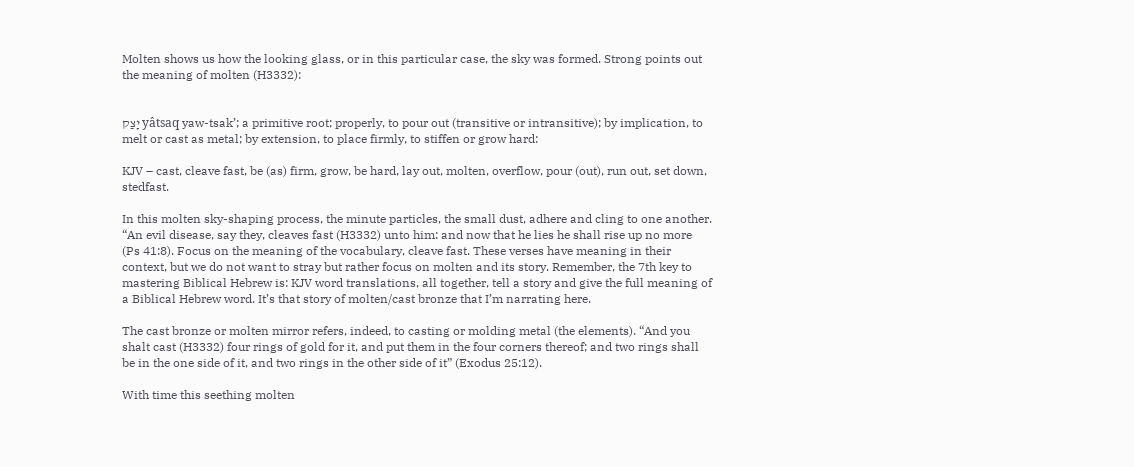Molten shows us how the looking glass, or in this particular case, the sky was formed. Strong points out the meaning of molten (H3332):


יָצַק yâtsaq yaw-tsak’; a primitive root; properly, to pour out (transitive or intransitive); by implication, to melt or cast as metal; by extension, to place firmly, to stiffen or grow hard:

KJV – cast, cleave fast, be (as) firm, grow, be hard, lay out, molten, overflow, pour (out), run out, set down, stedfast.

In this molten sky-shaping process, the minute particles, the small dust, adhere and cling to one another. “An evil disease, say they, cleaves fast (H3332) unto him: and now that he lies he shall rise up no more (Ps 41:8). Focus on the meaning of the vocabulary, cleave fast. These verses have meaning in their context, but we do not want to stray but rather focus on molten and its story. Remember, the 7th key to mastering Biblical Hebrew is: KJV word translations, all together, tell a story and give the full meaning of a Biblical Hebrew word. It’s that story of molten/cast bronze that I’m narrating here.

The cast bronze or molten mirror refers, indeed, to casting or molding metal (the elements). “And you shalt cast (H3332) four rings of gold for it, and put them in the four corners thereof; and two rings shall be in the one side of it, and two rings in the other side of it” (Exodus 25:12).

With time this seething molten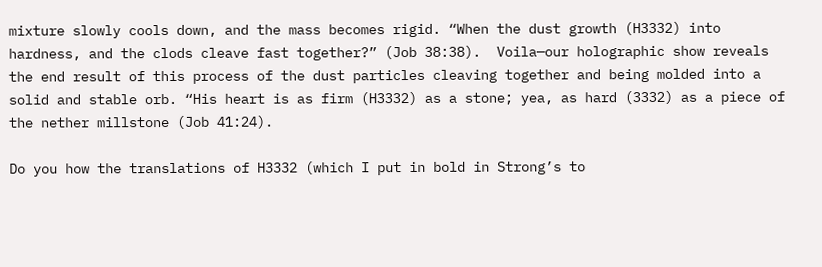mixture slowly cools down, and the mass becomes rigid. “When the dust growth (H3332) into hardness, and the clods cleave fast together?” (Job 38:38).  Voila—our holographic show reveals the end result of this process of the dust particles cleaving together and being molded into a solid and stable orb. “His heart is as firm (H3332) as a stone; yea, as hard (3332) as a piece of the nether millstone (Job 41:24).

Do you how the translations of H3332 (which I put in bold in Strong’s to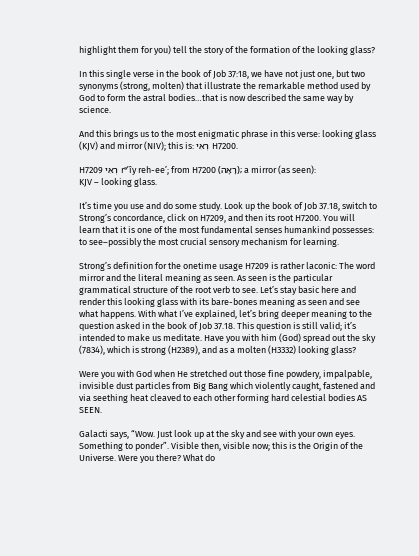highlight them for you) tell the story of the formation of the looking glass?

In this single verse in the book of Job 37:18, we have not just one, but two synonyms (strong, molten) that illustrate the remarkable method used by God to form the astral bodies…that is now described the same way by science.

And this brings us to the most enigmatic phrase in this verse: looking glass (KJV) and mirror (NIV); this is: רְאִי H7200.

H7209 רְאִי rᵉʼîy reh-ee’; from H7200 (רָאָה); a mirror (as seen):
KJV – looking glass.

It’s time you use and do some study. Look up the book of Job 37.18, switch to Strong’s concordance, click on H7209, and then its root H7200. You will learn that it is one of the most fundamental senses humankind possesses: to see–possibly the most crucial sensory mechanism for learning.

Strong’s definition for the onetime usage H7209 is rather laconic: The word mirror and the literal meaning as seen. As seen is the particular grammatical structure of the root verb to see. Let’s stay basic here and render this looking glass with its bare-bones meaning as seen and see what happens. With what I’ve explained, let’s bring deeper meaning to the question asked in the book of Job 37.18. This question is still valid; it’s intended to make us meditate. Have you with him (God) spread out the sky (7834), which is strong (H2389), and as a molten (H3332) looking glass?

Were you with God when He stretched out those fine powdery, impalpable, invisible dust particles from Big Bang which violently caught, fastened and via seething heat cleaved to each other forming hard celestial bodies AS SEEN.

Galacti says, “Wow. Just look up at the sky and see with your own eyes. Something to ponder”. Visible then, visible now; this is the Origin of the Universe. Were you there? What do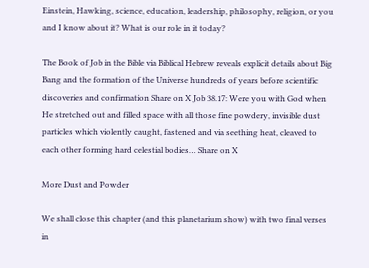Einstein, Hawking, science, education, leadership, philosophy, religion, or you and I know about it? What is our role in it today?

The Book of Job in the Bible via Biblical Hebrew reveals explicit details about Big Bang and the formation of the Universe hundreds of years before scientific discoveries and confirmation Share on X Job 38.17: Were you with God when He stretched out and filled space with all those fine powdery, invisible dust particles which violently caught, fastened and via seething heat, cleaved to each other forming hard celestial bodies… Share on X

More Dust and Powder

We shall close this chapter (and this planetarium show) with two final verses in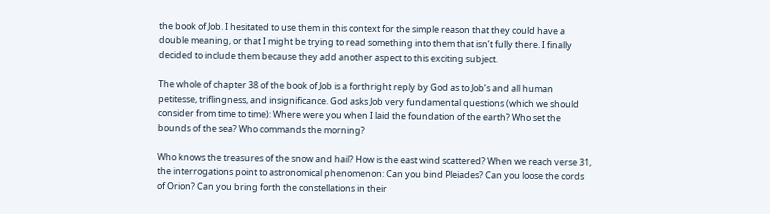the book of Job. I hesitated to use them in this context for the simple reason that they could have a double meaning, or that I might be trying to read something into them that isn’t fully there. I finally decided to include them because they add another aspect to this exciting subject.

The whole of chapter 38 of the book of Job is a forthright reply by God as to Job’s and all human petitesse, triflingness, and insignificance. God asks Job very fundamental questions (which we should consider from time to time): Where were you when I laid the foundation of the earth? Who set the bounds of the sea? Who commands the morning?

Who knows the treasures of the snow and hail? How is the east wind scattered? When we reach verse 31, the interrogations point to astronomical phenomenon: Can you bind Pleiades? Can you loose the cords of Orion? Can you bring forth the constellations in their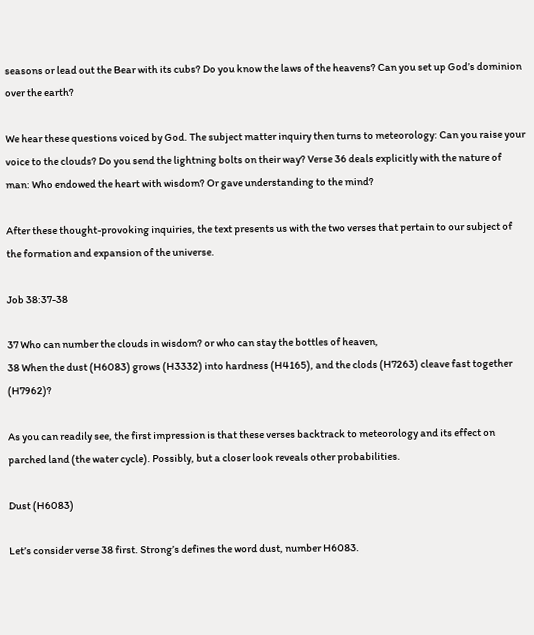seasons or lead out the Bear with its cubs? Do you know the laws of the heavens? Can you set up God’s dominion over the earth?

We hear these questions voiced by God. The subject matter inquiry then turns to meteorology: Can you raise your voice to the clouds? Do you send the lightning bolts on their way? Verse 36 deals explicitly with the nature of man: Who endowed the heart with wisdom? Or gave understanding to the mind?

After these thought-provoking inquiries, the text presents us with the two verses that pertain to our subject of the formation and expansion of the universe.

Job 38:37-38

37 Who can number the clouds in wisdom? or who can stay the bottles of heaven,
38 When the dust (H6083) grows (H3332) into hardness (H4165), and the clods (H7263) cleave fast together (H7962)?

As you can readily see, the first impression is that these verses backtrack to meteorology and its effect on parched land (the water cycle). Possibly, but a closer look reveals other probabilities.

Dust (H6083)

Let’s consider verse 38 first. Strong’s defines the word dust, number H6083.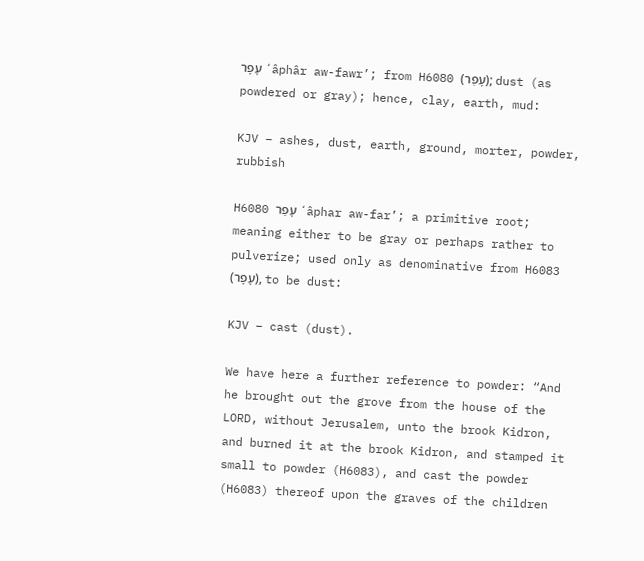עָפָר ʻâphâr aw-fawr’; from H6080 (עָפַר); dust (as powdered or gray); hence, clay, earth, mud:

KJV – ashes, dust, earth, ground, morter, powder, rubbish

H6080 עָפַר ʻâphar aw-far’; a primitive root; meaning either to be gray or perhaps rather to pulverize; used only as denominative from H6083 (עָפָר), to be dust:

KJV – cast (dust).

We have here a further reference to powder: “And he brought out the grove from the house of the LORD, without Jerusalem, unto the brook Kidron, and burned it at the brook Kidron, and stamped it small to powder (H6083), and cast the powder (H6083) thereof upon the graves of the children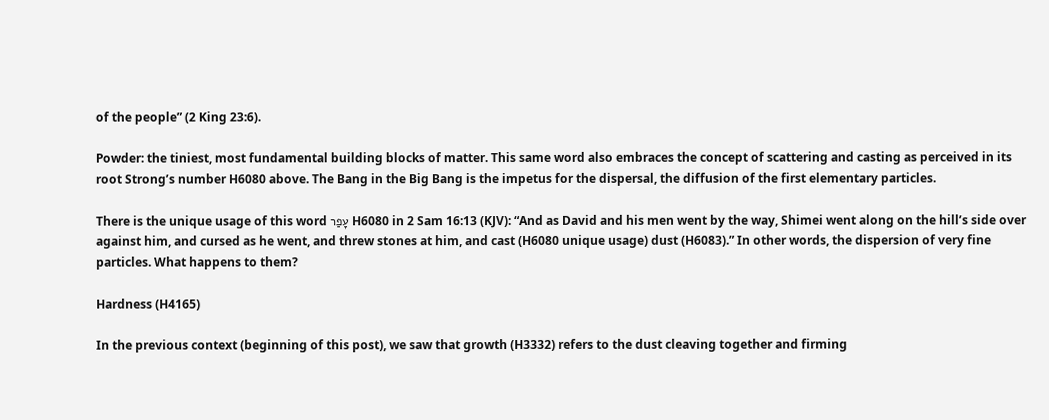of the people” (2 King 23:6).

Powder: the tiniest, most fundamental building blocks of matter. This same word also embraces the concept of scattering and casting as perceived in its root Strong’s number H6080 above. The Bang in the Big Bang is the impetus for the dispersal, the diffusion of the first elementary particles.

There is the unique usage of this word עָפַר H6080 in 2 Sam 16:13 (KJV): “And as David and his men went by the way, Shimei went along on the hill’s side over against him, and cursed as he went, and threw stones at him, and cast (H6080 unique usage) dust (H6083).” In other words, the dispersion of very fine particles. What happens to them?

Hardness (H4165)

In the previous context (beginning of this post), we saw that growth (H3332) refers to the dust cleaving together and firming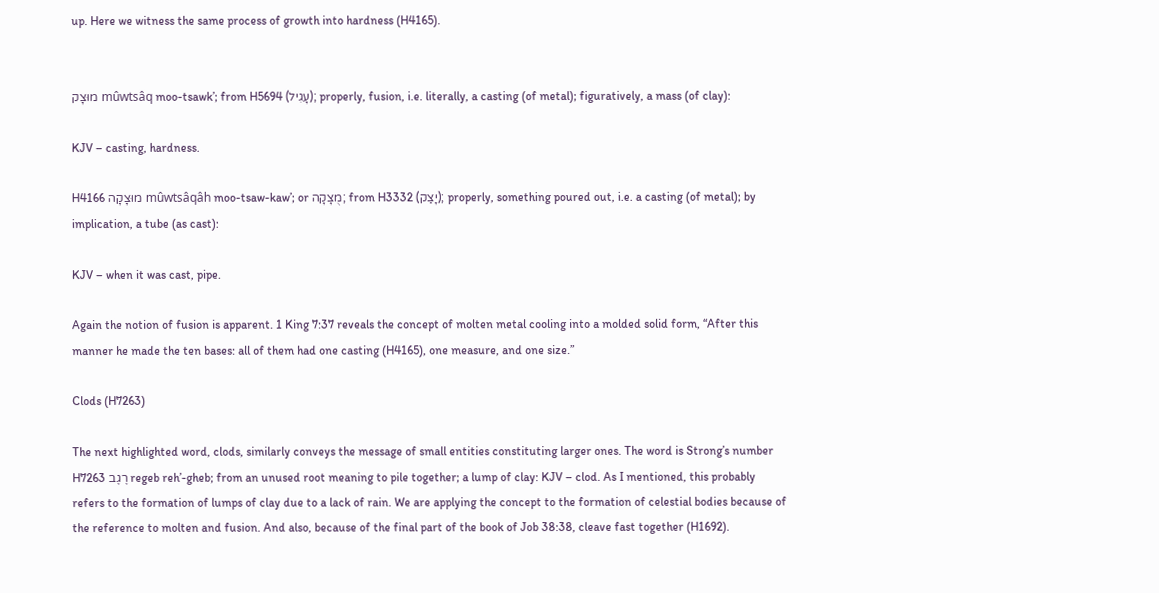up. Here we witness the same process of growth into hardness (H4165).


מוּצָק mûwtsâq moo-tsawk’; from H5694 (עָגִיל); properly, fusion, i.e. literally, a casting (of metal); figuratively, a mass (of clay):

KJV – casting, hardness.

H4166 מוּצָקָה mûwtsâqâh moo-tsaw-kaw’; or מֻצָקָה; from H3332 (יָצַק); properly, something poured out, i.e. a casting (of metal); by implication, a tube (as cast):

KJV – when it was cast, pipe.

Again the notion of fusion is apparent. 1 King 7:37 reveals the concept of molten metal cooling into a molded solid form, “After this manner he made the ten bases: all of them had one casting (H4165), one measure, and one size.”

Clods (H7263)

The next highlighted word, clods, similarly conveys the message of small entities constituting larger ones. The word is Strong’s number H7263 רֶגֶב regeb reh’-gheb; from an unused root meaning to pile together; a lump of clay: KJV – clod. As I mentioned, this probably refers to the formation of lumps of clay due to a lack of rain. We are applying the concept to the formation of celestial bodies because of the reference to molten and fusion. And also, because of the final part of the book of Job 38:38, cleave fast together (H1692).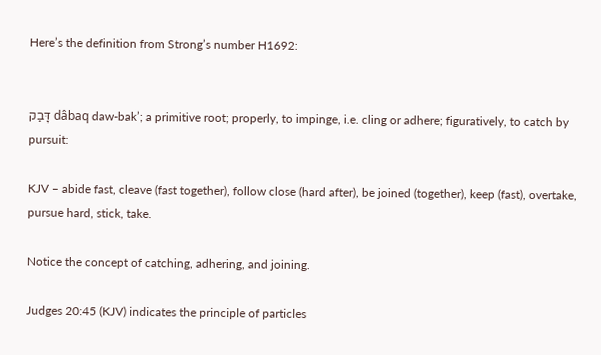Here’s the definition from Strong’s number H1692:


דָּבַק dâbaq daw-bak’; a primitive root; properly, to impinge, i.e. cling or adhere; figuratively, to catch by pursuit:

KJV – abide fast, cleave (fast together), follow close (hard after), be joined (together), keep (fast), overtake, pursue hard, stick, take.

Notice the concept of catching, adhering, and joining.

Judges 20:45 (KJV) indicates the principle of particles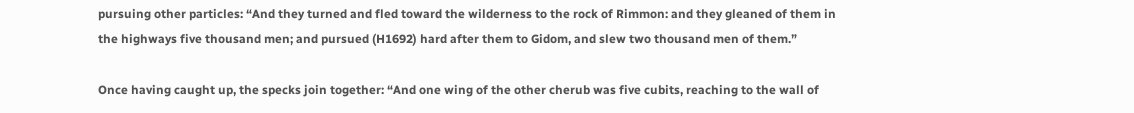pursuing other particles: “And they turned and fled toward the wilderness to the rock of Rimmon: and they gleaned of them in the highways five thousand men; and pursued (H1692) hard after them to Gidom, and slew two thousand men of them.”

Once having caught up, the specks join together: “And one wing of the other cherub was five cubits, reaching to the wall of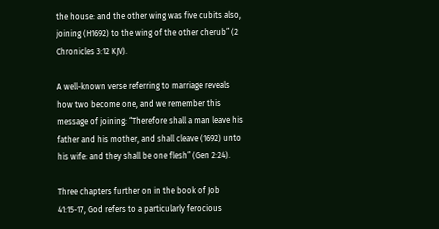the house: and the other wing was five cubits also, joining (H1692) to the wing of the other cherub” (2 Chronicles 3:12 KJV).

A well-known verse referring to marriage reveals how two become one, and we remember this message of joining: “Therefore shall a man leave his father and his mother, and shall cleave (1692) unto his wife: and they shall be one flesh” (Gen 2:24).

Three chapters further on in the book of Job 41:15-17, God refers to a particularly ferocious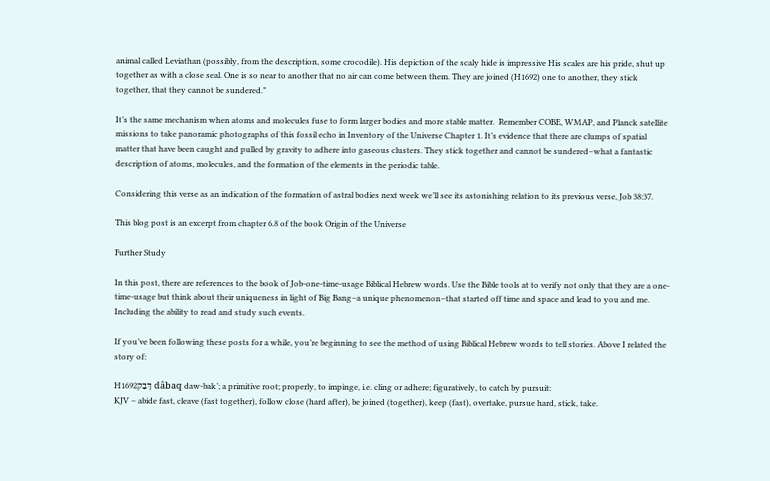animal called Leviathan (possibly, from the description, some crocodile). His depiction of the scaly hide is impressive His scales are his pride, shut up together as with a close seal. One is so near to another that no air can come between them. They are joined (H1692) one to another, they stick together, that they cannot be sundered.”

It’s the same mechanism when atoms and molecules fuse to form larger bodies and more stable matter.  Remember COBE, WMAP, and Planck satellite missions to take panoramic photographs of this fossil echo in Inventory of the Universe Chapter 1. It’s evidence that there are clumps of spatial matter that have been caught and pulled by gravity to adhere into gaseous clusters. They stick together and cannot be sundered–what a fantastic description of atoms, molecules, and the formation of the elements in the periodic table.

Considering this verse as an indication of the formation of astral bodies next week we’ll see its astonishing relation to its previous verse, Job 38:37.

This blog post is an excerpt from chapter 6.8 of the book Origin of the Universe

Further Study

In this post, there are references to the book of Job-one-time-usage Biblical Hebrew words. Use the Bible tools at to verify not only that they are a one-time-usage but think about their uniqueness in light of Big Bang–a unique phenomenon–that started off time and space and lead to you and me. Including the ability to read and study such events.

If you’ve been following these posts for a while, you’re beginning to see the method of using Biblical Hebrew words to tell stories. Above I related the story of:

H1692דָּבַק dâbaq daw-bak’; a primitive root; properly, to impinge, i.e. cling or adhere; figuratively, to catch by pursuit:
KJV – abide fast, cleave (fast together), follow close (hard after), be joined (together), keep (fast), overtake, pursue hard, stick, take.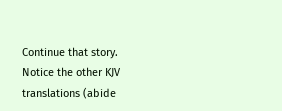Continue that story. Notice the other KJV translations (abide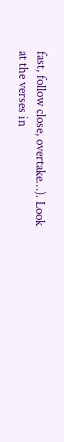fast, follow close, overtake…). Look at the verses in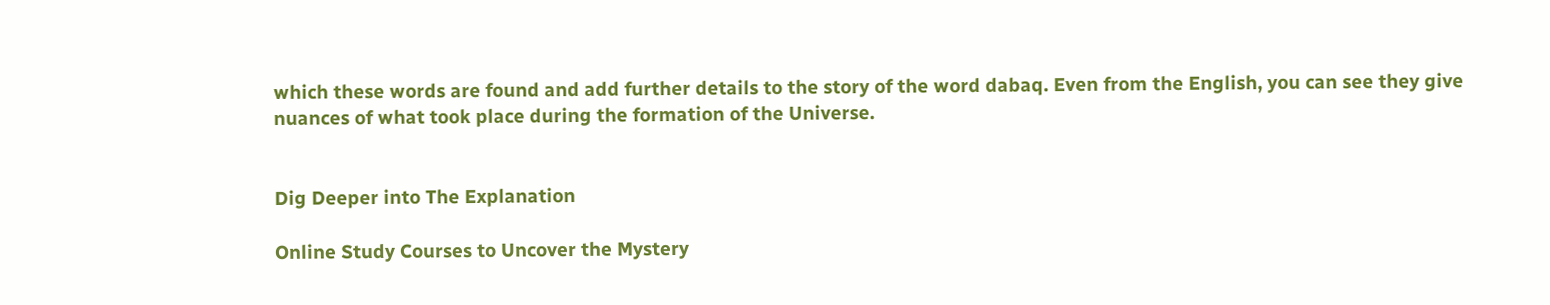which these words are found and add further details to the story of the word dabaq. Even from the English, you can see they give nuances of what took place during the formation of the Universe.


Dig Deeper into The Explanation

Online Study Courses to Uncover the Mystery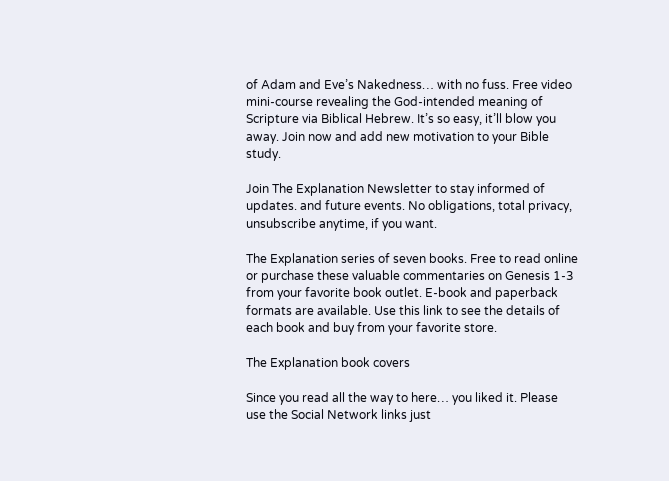of Adam and Eve’s Nakedness… with no fuss. Free video mini-course revealing the God-intended meaning of Scripture via Biblical Hebrew. It’s so easy, it’ll blow you away. Join now and add new motivation to your Bible study.

Join The Explanation Newsletter to stay informed of updates. and future events. No obligations, total privacy, unsubscribe anytime, if you want.

The Explanation series of seven books. Free to read online or purchase these valuable commentaries on Genesis 1-3 from your favorite book outlet. E-book and paperback formats are available. Use this link to see the details of each book and buy from your favorite store.

The Explanation book covers

Since you read all the way to here… you liked it. Please use the Social Network links just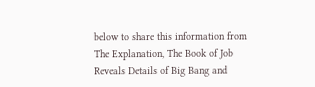below to share this information from The Explanation, The Book of Job Reveals Details of Big Bang and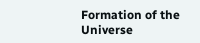Formation of the Universe